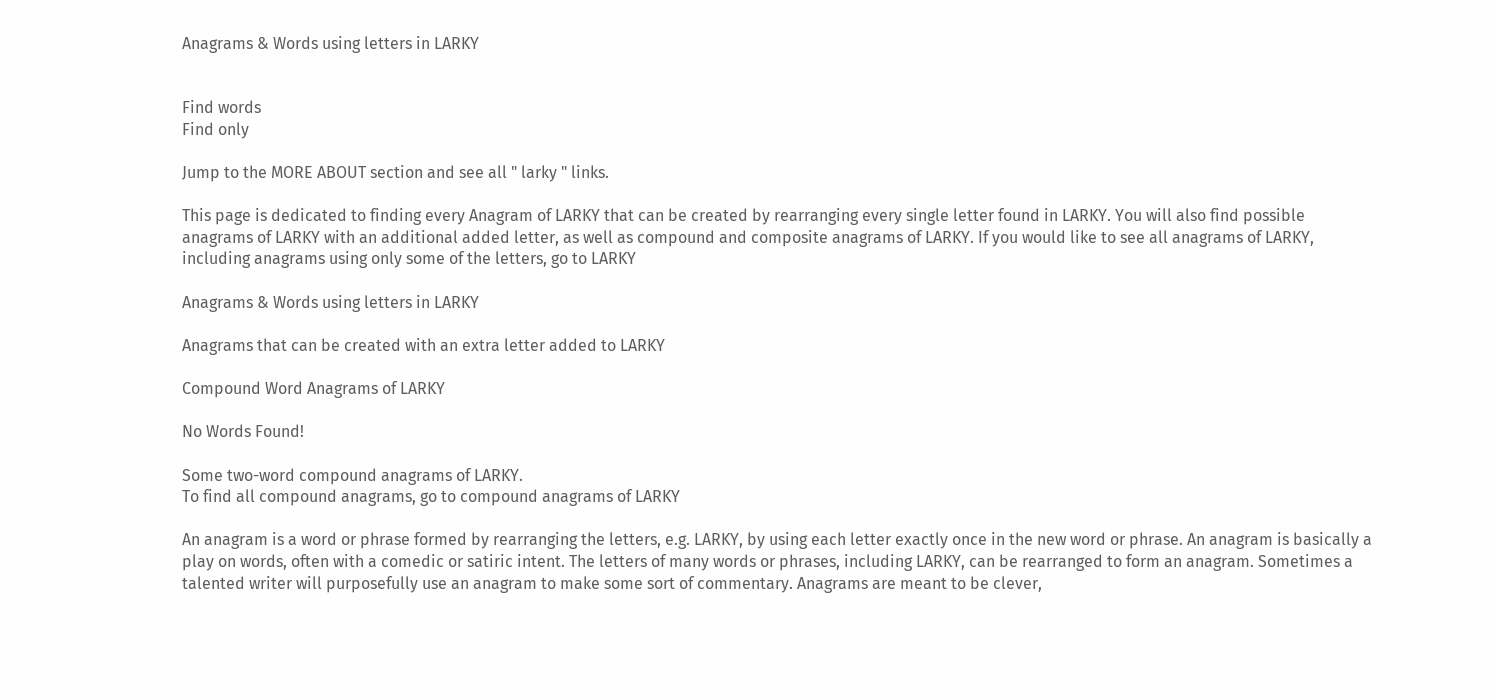Anagrams & Words using letters in LARKY


Find words
Find only

Jump to the MORE ABOUT section and see all " larky " links.

This page is dedicated to finding every Anagram of LARKY that can be created by rearranging every single letter found in LARKY. You will also find possible anagrams of LARKY with an additional added letter, as well as compound and composite anagrams of LARKY. If you would like to see all anagrams of LARKY, including anagrams using only some of the letters, go to LARKY

Anagrams & Words using letters in LARKY

Anagrams that can be created with an extra letter added to LARKY

Compound Word Anagrams of LARKY

No Words Found!

Some two-word compound anagrams of LARKY.
To find all compound anagrams, go to compound anagrams of LARKY

An anagram is a word or phrase formed by rearranging the letters, e.g. LARKY, by using each letter exactly once in the new word or phrase. An anagram is basically a play on words, often with a comedic or satiric intent. The letters of many words or phrases, including LARKY, can be rearranged to form an anagram. Sometimes a talented writer will purposefully use an anagram to make some sort of commentary. Anagrams are meant to be clever,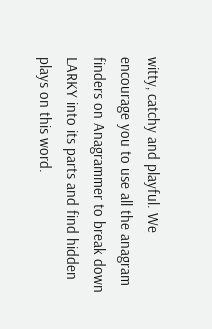witty, catchy and playful. We encourage you to use all the anagram finders on Anagrammer to break down LARKY into its parts and find hidden plays on this word.